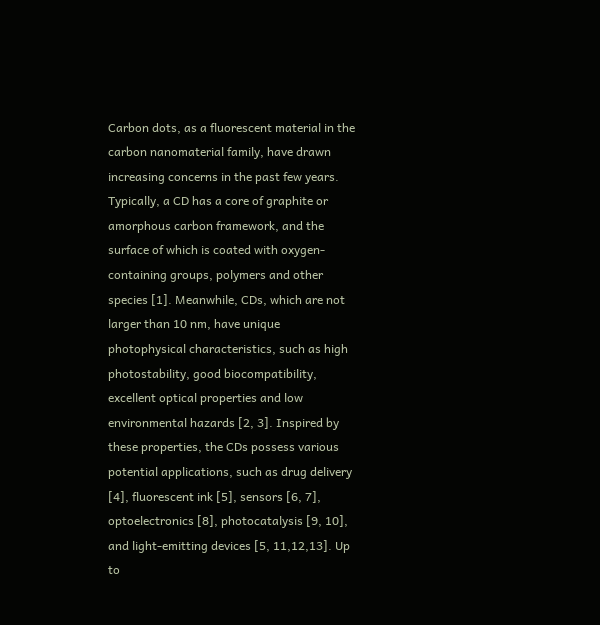Carbon dots, as a fluorescent material in the carbon nanomaterial family, have drawn increasing concerns in the past few years. Typically, a CD has a core of graphite or amorphous carbon framework, and the surface of which is coated with oxygen-containing groups, polymers and other species [1]. Meanwhile, CDs, which are not larger than 10 nm, have unique photophysical characteristics, such as high photostability, good biocompatibility, excellent optical properties and low environmental hazards [2, 3]. Inspired by these properties, the CDs possess various potential applications, such as drug delivery [4], fluorescent ink [5], sensors [6, 7], optoelectronics [8], photocatalysis [9, 10], and light-emitting devices [5, 11,12,13]. Up to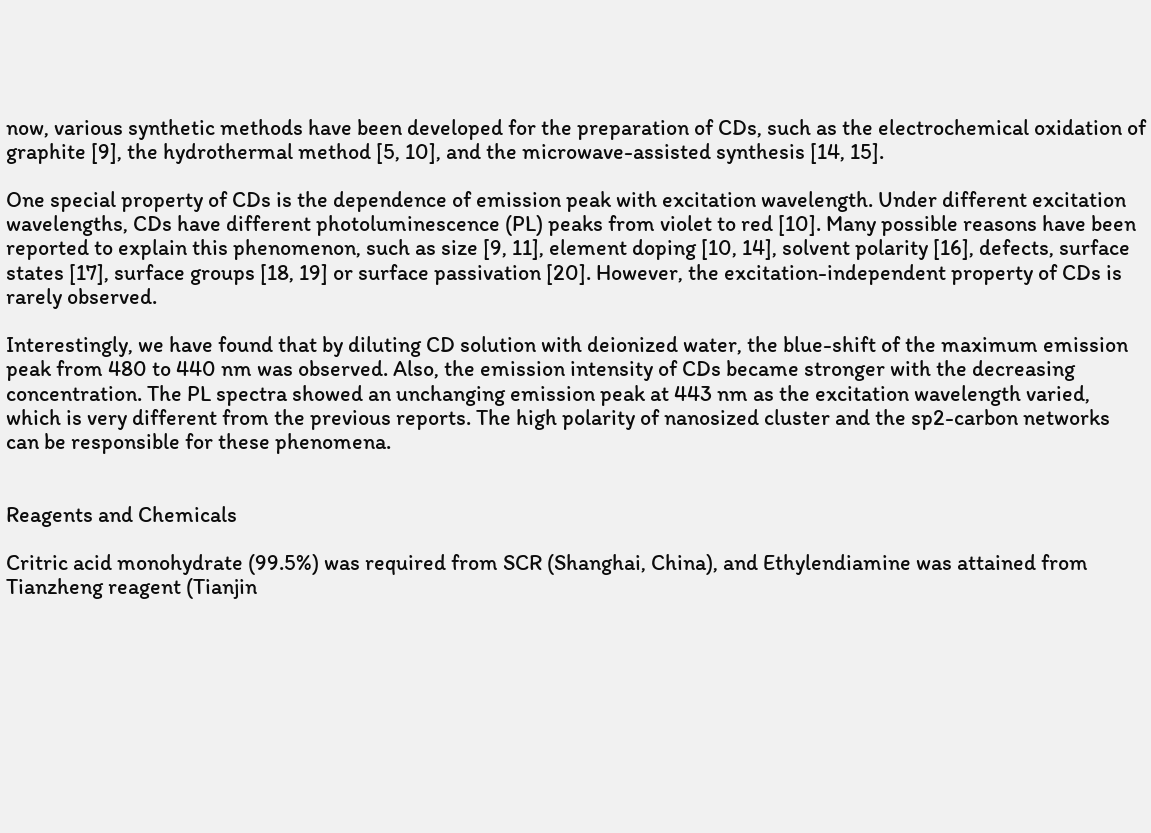now, various synthetic methods have been developed for the preparation of CDs, such as the electrochemical oxidation of graphite [9], the hydrothermal method [5, 10], and the microwave-assisted synthesis [14, 15].

One special property of CDs is the dependence of emission peak with excitation wavelength. Under different excitation wavelengths, CDs have different photoluminescence (PL) peaks from violet to red [10]. Many possible reasons have been reported to explain this phenomenon, such as size [9, 11], element doping [10, 14], solvent polarity [16], defects, surface states [17], surface groups [18, 19] or surface passivation [20]. However, the excitation-independent property of CDs is rarely observed.

Interestingly, we have found that by diluting CD solution with deionized water, the blue-shift of the maximum emission peak from 480 to 440 nm was observed. Also, the emission intensity of CDs became stronger with the decreasing concentration. The PL spectra showed an unchanging emission peak at 443 nm as the excitation wavelength varied, which is very different from the previous reports. The high polarity of nanosized cluster and the sp2-carbon networks can be responsible for these phenomena.


Reagents and Chemicals

Critric acid monohydrate (99.5%) was required from SCR (Shanghai, China), and Ethylendiamine was attained from Tianzheng reagent (Tianjin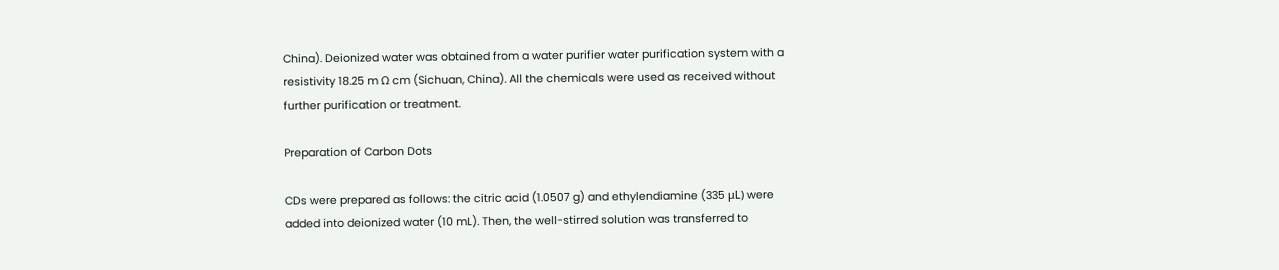China). Deionized water was obtained from a water purifier water purification system with a resistivity 18.25 m Ω cm (Sichuan, China). All the chemicals were used as received without further purification or treatment.

Preparation of Carbon Dots

CDs were prepared as follows: the citric acid (1.0507 g) and ethylendiamine (335 μL) were added into deionized water (10 mL). Then, the well-stirred solution was transferred to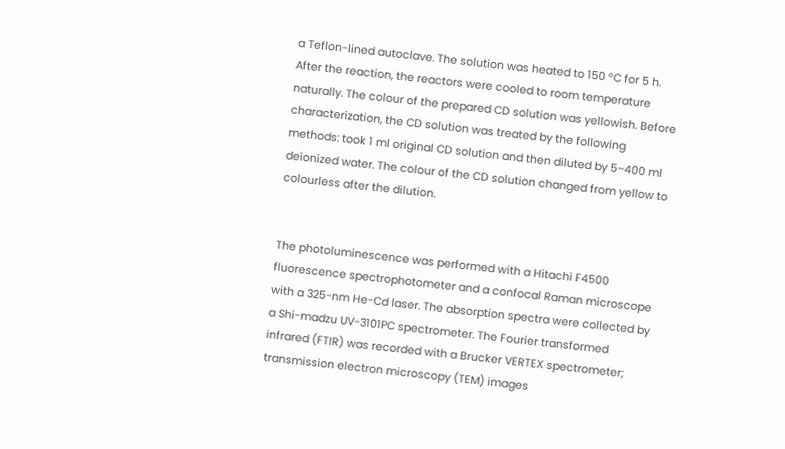a Teflon-lined autoclave. The solution was heated to 150 °C for 5 h. After the reaction, the reactors were cooled to room temperature naturally. The colour of the prepared CD solution was yellowish. Before characterization, the CD solution was treated by the following methods: took 1 ml original CD solution and then diluted by 5–400 ml deionized water. The colour of the CD solution changed from yellow to colourless after the dilution.


The photoluminescence was performed with a Hitachi F4500 fluorescence spectrophotometer and a confocal Raman microscope with a 325-nm He-Cd laser. The absorption spectra were collected by a Shi-madzu UV-3101PC spectrometer. The Fourier transformed infrared (FTIR) was recorded with a Brucker VERTEX spectrometer; transmission electron microscopy (TEM) images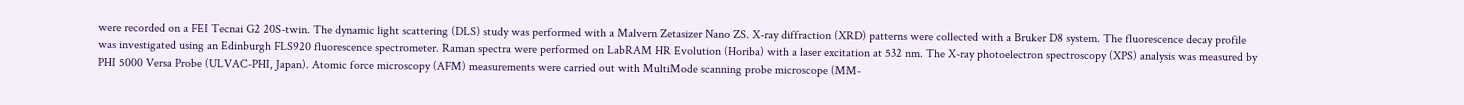were recorded on a FEI Tecnai G2 20S-twin. The dynamic light scattering (DLS) study was performed with a Malvern Zetasizer Nano ZS. X-ray diffraction (XRD) patterns were collected with a Bruker D8 system. The fluorescence decay profile was investigated using an Edinburgh FLS920 fluorescence spectrometer. Raman spectra were performed on LabRAM HR Evolution (Horiba) with a laser excitation at 532 nm. The X-ray photoelectron spectroscopy (XPS) analysis was measured by PHI 5000 Versa Probe (ULVAC-PHI, Japan). Atomic force microscopy (AFM) measurements were carried out with MultiMode scanning probe microscope (MM-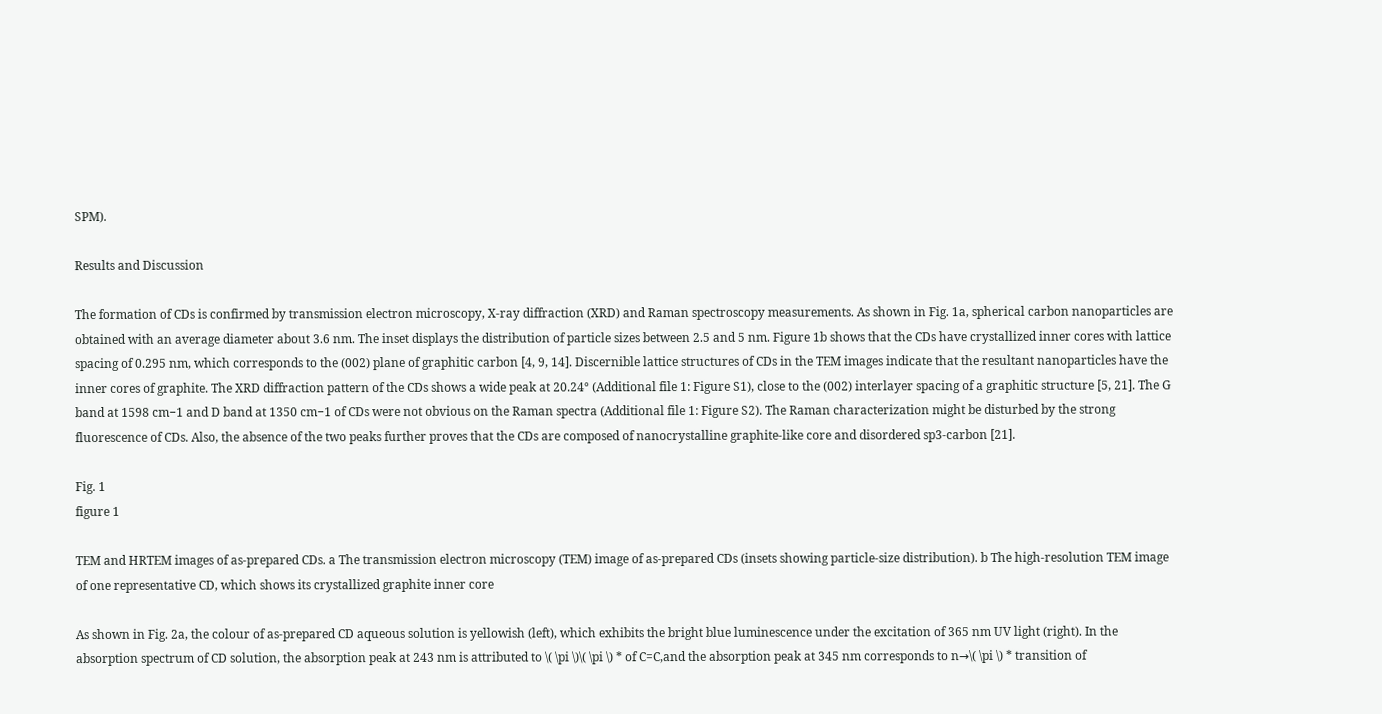SPM).

Results and Discussion

The formation of CDs is confirmed by transmission electron microscopy, X-ray diffraction (XRD) and Raman spectroscopy measurements. As shown in Fig. 1a, spherical carbon nanoparticles are obtained with an average diameter about 3.6 nm. The inset displays the distribution of particle sizes between 2.5 and 5 nm. Figure 1b shows that the CDs have crystallized inner cores with lattice spacing of 0.295 nm, which corresponds to the (002) plane of graphitic carbon [4, 9, 14]. Discernible lattice structures of CDs in the TEM images indicate that the resultant nanoparticles have the inner cores of graphite. The XRD diffraction pattern of the CDs shows a wide peak at 20.24° (Additional file 1: Figure S1), close to the (002) interlayer spacing of a graphitic structure [5, 21]. The G band at 1598 cm−1 and D band at 1350 cm−1 of CDs were not obvious on the Raman spectra (Additional file 1: Figure S2). The Raman characterization might be disturbed by the strong fluorescence of CDs. Also, the absence of the two peaks further proves that the CDs are composed of nanocrystalline graphite-like core and disordered sp3-carbon [21].

Fig. 1
figure 1

TEM and HRTEM images of as-prepared CDs. a The transmission electron microscopy (TEM) image of as-prepared CDs (insets showing particle-size distribution). b The high-resolution TEM image of one representative CD, which shows its crystallized graphite inner core

As shown in Fig. 2a, the colour of as-prepared CD aqueous solution is yellowish (left), which exhibits the bright blue luminescence under the excitation of 365 nm UV light (right). In the absorption spectrum of CD solution, the absorption peak at 243 nm is attributed to \( \pi \)\( \pi \) * of C=C,and the absorption peak at 345 nm corresponds to n→\( \pi \) * transition of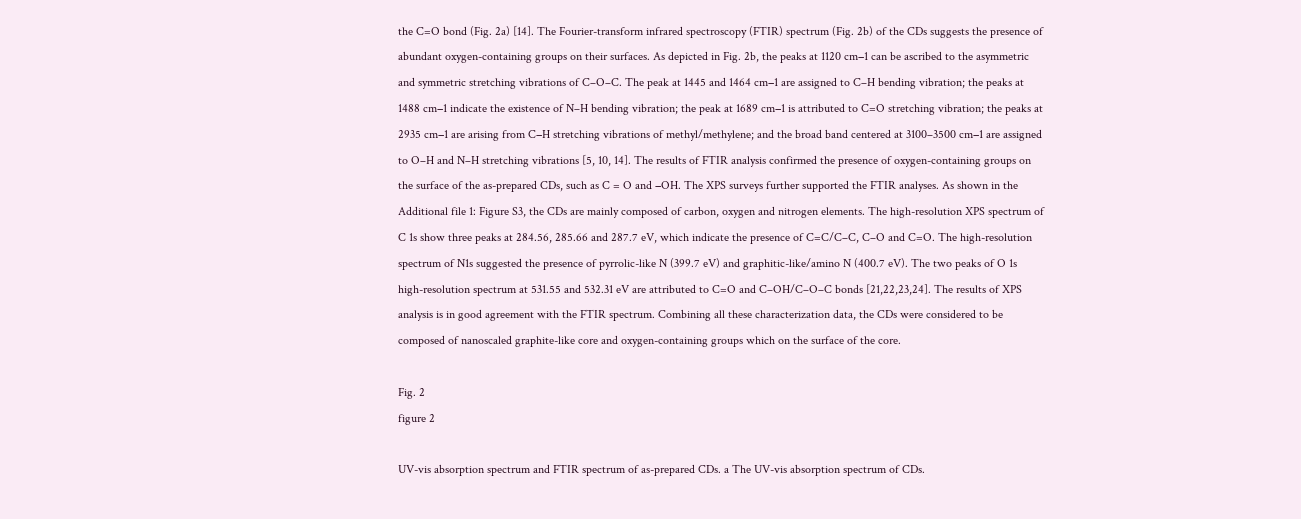the C=O bond (Fig. 2a) [14]. The Fourier-transform infrared spectroscopy (FTIR) spectrum (Fig. 2b) of the CDs suggests the presence of abundant oxygen-containing groups on their surfaces. As depicted in Fig. 2b, the peaks at 1120 cm−1 can be ascribed to the asymmetric and symmetric stretching vibrations of C–O–C. The peak at 1445 and 1464 cm−1 are assigned to C–H bending vibration; the peaks at 1488 cm−1 indicate the existence of N–H bending vibration; the peak at 1689 cm−1 is attributed to C=O stretching vibration; the peaks at 2935 cm−1 are arising from C−H stretching vibrations of methyl/methylene; and the broad band centered at 3100–3500 cm−1 are assigned to O–H and N–H stretching vibrations [5, 10, 14]. The results of FTIR analysis confirmed the presence of oxygen-containing groups on the surface of the as-prepared CDs, such as C = O and −OH. The XPS surveys further supported the FTIR analyses. As shown in the Additional file 1: Figure S3, the CDs are mainly composed of carbon, oxygen and nitrogen elements. The high-resolution XPS spectrum of C 1s show three peaks at 284.56, 285.66 and 287.7 eV, which indicate the presence of C=C/C–C, C–O and C=O. The high-resolution spectrum of N1s suggested the presence of pyrrolic-like N (399.7 eV) and graphitic-like/amino N (400.7 eV). The two peaks of O 1s high-resolution spectrum at 531.55 and 532.31 eV are attributed to C=O and C–OH/C–O–C bonds [21,22,23,24]. The results of XPS analysis is in good agreement with the FTIR spectrum. Combining all these characterization data, the CDs were considered to be composed of nanoscaled graphite-like core and oxygen-containing groups which on the surface of the core.

Fig. 2
figure 2

UV-vis absorption spectrum and FTIR spectrum of as-prepared CDs. a The UV-vis absorption spectrum of CDs.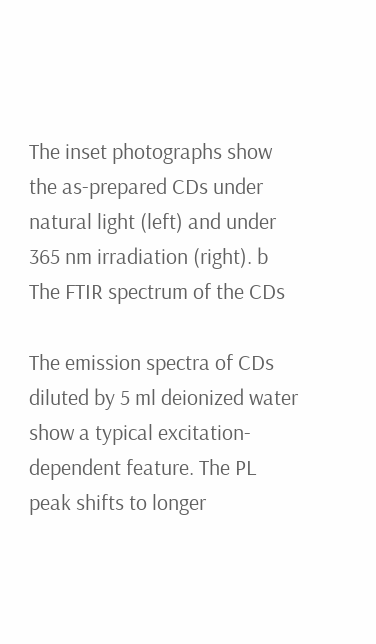The inset photographs show the as-prepared CDs under natural light (left) and under 365 nm irradiation (right). b The FTIR spectrum of the CDs

The emission spectra of CDs diluted by 5 ml deionized water show a typical excitation-dependent feature. The PL peak shifts to longer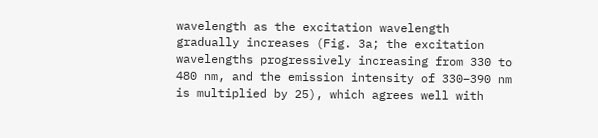wavelength as the excitation wavelength gradually increases (Fig. 3a; the excitation wavelengths progressively increasing from 330 to 480 nm, and the emission intensity of 330–390 nm is multiplied by 25), which agrees well with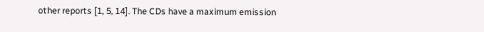other reports [1, 5, 14]. The CDs have a maximum emission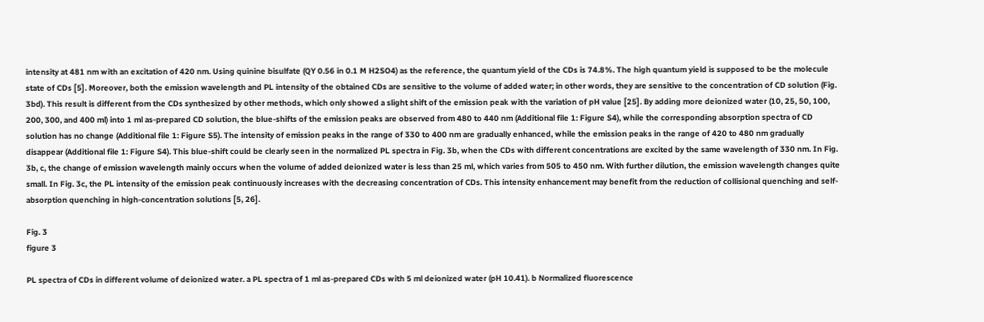intensity at 481 nm with an excitation of 420 nm. Using quinine bisulfate (QY 0.56 in 0.1 M H2SO4) as the reference, the quantum yield of the CDs is 74.8%. The high quantum yield is supposed to be the molecule state of CDs [5]. Moreover, both the emission wavelength and PL intensity of the obtained CDs are sensitive to the volume of added water; in other words, they are sensitive to the concentration of CD solution (Fig. 3bd). This result is different from the CDs synthesized by other methods, which only showed a slight shift of the emission peak with the variation of pH value [25]. By adding more deionized water (10, 25, 50, 100, 200, 300, and 400 ml) into 1 ml as-prepared CD solution, the blue-shifts of the emission peaks are observed from 480 to 440 nm (Additional file 1: Figure S4), while the corresponding absorption spectra of CD solution has no change (Additional file 1: Figure S5). The intensity of emission peaks in the range of 330 to 400 nm are gradually enhanced, while the emission peaks in the range of 420 to 480 nm gradually disappear (Additional file 1: Figure S4). This blue-shift could be clearly seen in the normalized PL spectra in Fig. 3b, when the CDs with different concentrations are excited by the same wavelength of 330 nm. In Fig. 3b, c, the change of emission wavelength mainly occurs when the volume of added deionized water is less than 25 ml, which varies from 505 to 450 nm. With further dilution, the emission wavelength changes quite small. In Fig. 3c, the PL intensity of the emission peak continuously increases with the decreasing concentration of CDs. This intensity enhancement may benefit from the reduction of collisional quenching and self-absorption quenching in high-concentration solutions [5, 26].

Fig. 3
figure 3

PL spectra of CDs in different volume of deionized water. a PL spectra of 1 ml as-prepared CDs with 5 ml deionized water (pH 10.41). b Normalized fluorescence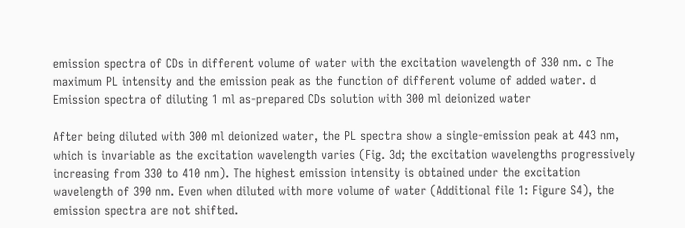emission spectra of CDs in different volume of water with the excitation wavelength of 330 nm. c The maximum PL intensity and the emission peak as the function of different volume of added water. d Emission spectra of diluting 1 ml as-prepared CDs solution with 300 ml deionized water

After being diluted with 300 ml deionized water, the PL spectra show a single-emission peak at 443 nm, which is invariable as the excitation wavelength varies (Fig. 3d; the excitation wavelengths progressively increasing from 330 to 410 nm). The highest emission intensity is obtained under the excitation wavelength of 390 nm. Even when diluted with more volume of water (Additional file 1: Figure S4), the emission spectra are not shifted.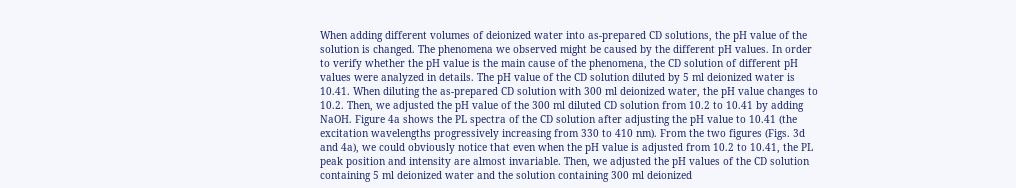When adding different volumes of deionized water into as-prepared CD solutions, the pH value of the solution is changed. The phenomena we observed might be caused by the different pH values. In order to verify whether the pH value is the main cause of the phenomena, the CD solution of different pH values were analyzed in details. The pH value of the CD solution diluted by 5 ml deionized water is 10.41. When diluting the as-prepared CD solution with 300 ml deionized water, the pH value changes to 10.2. Then, we adjusted the pH value of the 300 ml diluted CD solution from 10.2 to 10.41 by adding NaOH. Figure 4a shows the PL spectra of the CD solution after adjusting the pH value to 10.41 (the excitation wavelengths progressively increasing from 330 to 410 nm). From the two figures (Figs. 3d and 4a), we could obviously notice that even when the pH value is adjusted from 10.2 to 10.41, the PL peak position and intensity are almost invariable. Then, we adjusted the pH values of the CD solution containing 5 ml deionized water and the solution containing 300 ml deionized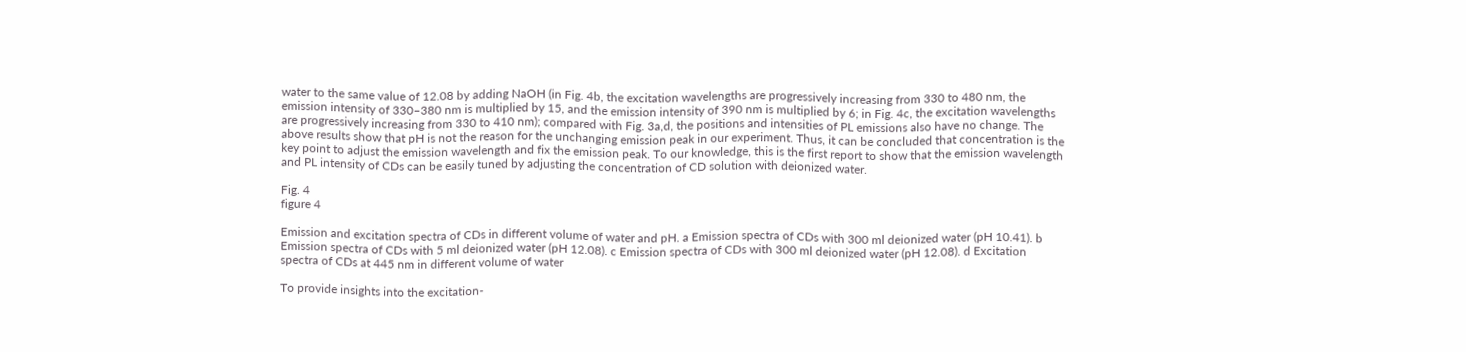water to the same value of 12.08 by adding NaOH (in Fig. 4b, the excitation wavelengths are progressively increasing from 330 to 480 nm, the emission intensity of 330–380 nm is multiplied by 15, and the emission intensity of 390 nm is multiplied by 6; in Fig. 4c, the excitation wavelengths are progressively increasing from 330 to 410 nm); compared with Fig. 3a,d, the positions and intensities of PL emissions also have no change. The above results show that pH is not the reason for the unchanging emission peak in our experiment. Thus, it can be concluded that concentration is the key point to adjust the emission wavelength and fix the emission peak. To our knowledge, this is the first report to show that the emission wavelength and PL intensity of CDs can be easily tuned by adjusting the concentration of CD solution with deionized water.

Fig. 4
figure 4

Emission and excitation spectra of CDs in different volume of water and pH. a Emission spectra of CDs with 300 ml deionized water (pH 10.41). b Emission spectra of CDs with 5 ml deionized water (pH 12.08). c Emission spectra of CDs with 300 ml deionized water (pH 12.08). d Excitation spectra of CDs at 445 nm in different volume of water

To provide insights into the excitation-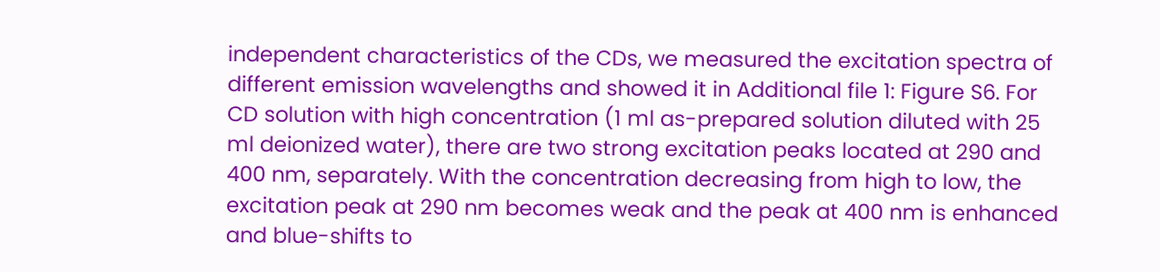independent characteristics of the CDs, we measured the excitation spectra of different emission wavelengths and showed it in Additional file 1: Figure S6. For CD solution with high concentration (1 ml as-prepared solution diluted with 25 ml deionized water), there are two strong excitation peaks located at 290 and 400 nm, separately. With the concentration decreasing from high to low, the excitation peak at 290 nm becomes weak and the peak at 400 nm is enhanced and blue-shifts to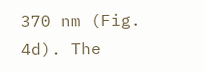370 nm (Fig. 4d). The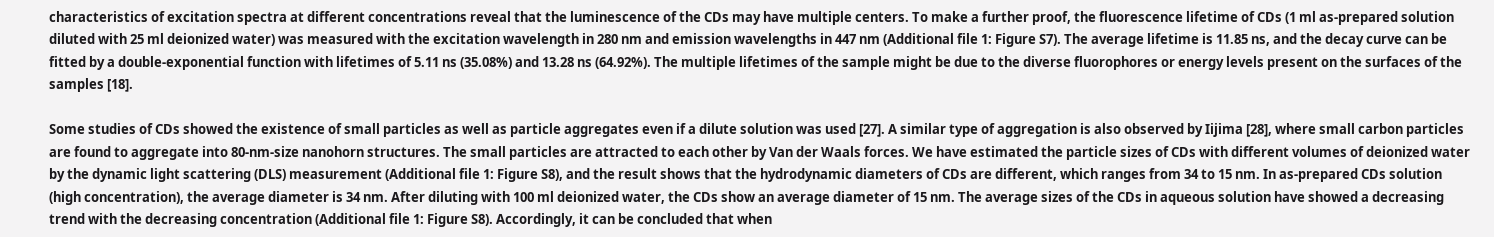characteristics of excitation spectra at different concentrations reveal that the luminescence of the CDs may have multiple centers. To make a further proof, the fluorescence lifetime of CDs (1 ml as-prepared solution diluted with 25 ml deionized water) was measured with the excitation wavelength in 280 nm and emission wavelengths in 447 nm (Additional file 1: Figure S7). The average lifetime is 11.85 ns, and the decay curve can be fitted by a double-exponential function with lifetimes of 5.11 ns (35.08%) and 13.28 ns (64.92%). The multiple lifetimes of the sample might be due to the diverse fluorophores or energy levels present on the surfaces of the samples [18].

Some studies of CDs showed the existence of small particles as well as particle aggregates even if a dilute solution was used [27]. A similar type of aggregation is also observed by Iijima [28], where small carbon particles are found to aggregate into 80-nm-size nanohorn structures. The small particles are attracted to each other by Van der Waals forces. We have estimated the particle sizes of CDs with different volumes of deionized water by the dynamic light scattering (DLS) measurement (Additional file 1: Figure S8), and the result shows that the hydrodynamic diameters of CDs are different, which ranges from 34 to 15 nm. In as-prepared CDs solution (high concentration), the average diameter is 34 nm. After diluting with 100 ml deionized water, the CDs show an average diameter of 15 nm. The average sizes of the CDs in aqueous solution have showed a decreasing trend with the decreasing concentration (Additional file 1: Figure S8). Accordingly, it can be concluded that when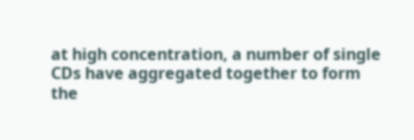at high concentration, a number of single CDs have aggregated together to form the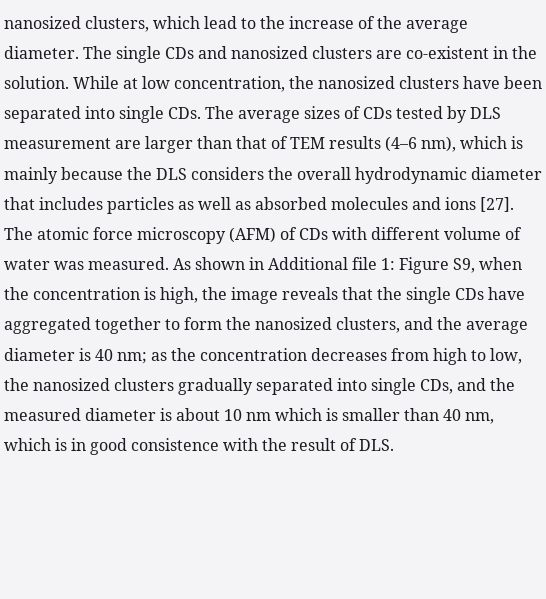nanosized clusters, which lead to the increase of the average diameter. The single CDs and nanosized clusters are co-existent in the solution. While at low concentration, the nanosized clusters have been separated into single CDs. The average sizes of CDs tested by DLS measurement are larger than that of TEM results (4–6 nm), which is mainly because the DLS considers the overall hydrodynamic diameter that includes particles as well as absorbed molecules and ions [27]. The atomic force microscopy (AFM) of CDs with different volume of water was measured. As shown in Additional file 1: Figure S9, when the concentration is high, the image reveals that the single CDs have aggregated together to form the nanosized clusters, and the average diameter is 40 nm; as the concentration decreases from high to low, the nanosized clusters gradually separated into single CDs, and the measured diameter is about 10 nm which is smaller than 40 nm, which is in good consistence with the result of DLS.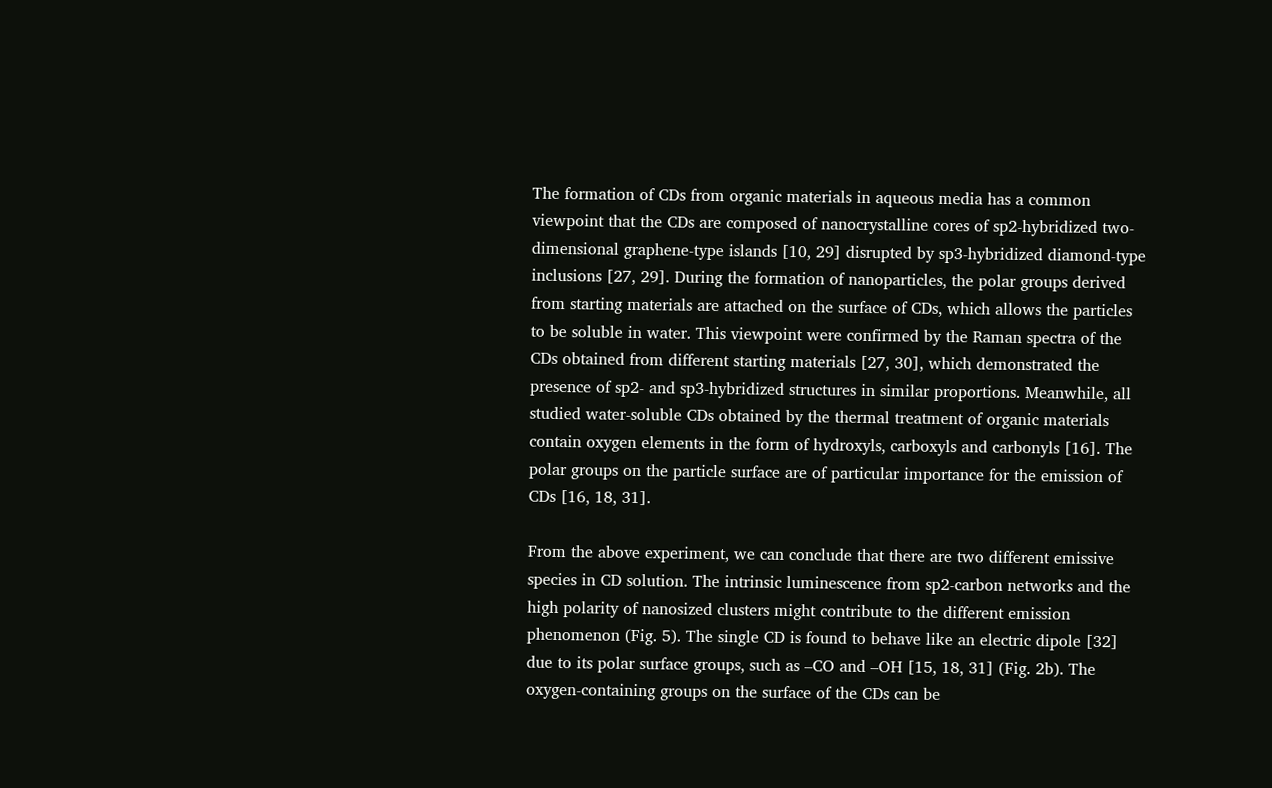The formation of CDs from organic materials in aqueous media has a common viewpoint that the CDs are composed of nanocrystalline cores of sp2-hybridized two-dimensional graphene-type islands [10, 29] disrupted by sp3-hybridized diamond-type inclusions [27, 29]. During the formation of nanoparticles, the polar groups derived from starting materials are attached on the surface of CDs, which allows the particles to be soluble in water. This viewpoint were confirmed by the Raman spectra of the CDs obtained from different starting materials [27, 30], which demonstrated the presence of sp2- and sp3-hybridized structures in similar proportions. Meanwhile, all studied water-soluble CDs obtained by the thermal treatment of organic materials contain oxygen elements in the form of hydroxyls, carboxyls and carbonyls [16]. The polar groups on the particle surface are of particular importance for the emission of CDs [16, 18, 31].

From the above experiment, we can conclude that there are two different emissive species in CD solution. The intrinsic luminescence from sp2-carbon networks and the high polarity of nanosized clusters might contribute to the different emission phenomenon (Fig. 5). The single CD is found to behave like an electric dipole [32] due to its polar surface groups, such as –CO and –OH [15, 18, 31] (Fig. 2b). The oxygen-containing groups on the surface of the CDs can be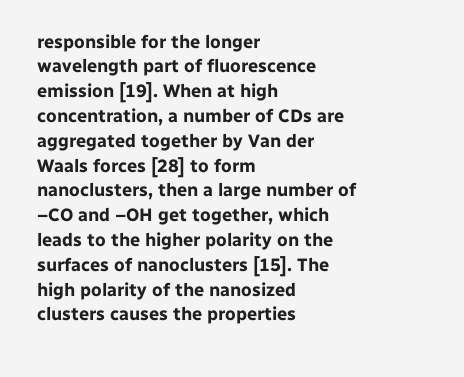responsible for the longer wavelength part of fluorescence emission [19]. When at high concentration, a number of CDs are aggregated together by Van der Waals forces [28] to form nanoclusters, then a large number of –CO and –OH get together, which leads to the higher polarity on the surfaces of nanoclusters [15]. The high polarity of the nanosized clusters causes the properties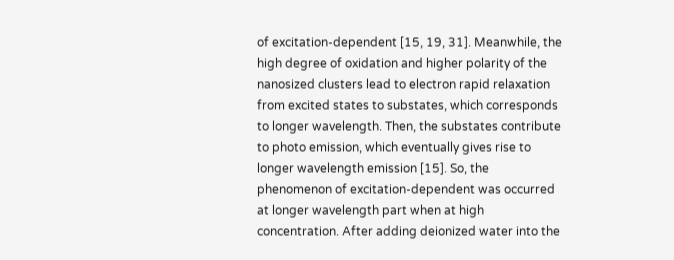of excitation-dependent [15, 19, 31]. Meanwhile, the high degree of oxidation and higher polarity of the nanosized clusters lead to electron rapid relaxation from excited states to substates, which corresponds to longer wavelength. Then, the substates contribute to photo emission, which eventually gives rise to longer wavelength emission [15]. So, the phenomenon of excitation-dependent was occurred at longer wavelength part when at high concentration. After adding deionized water into the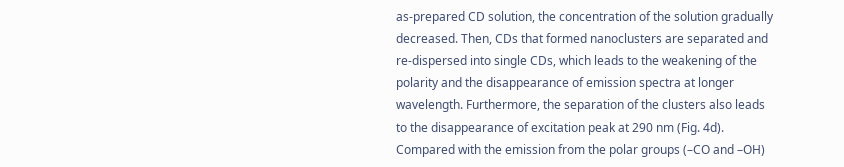as-prepared CD solution, the concentration of the solution gradually decreased. Then, CDs that formed nanoclusters are separated and re-dispersed into single CDs, which leads to the weakening of the polarity and the disappearance of emission spectra at longer wavelength. Furthermore, the separation of the clusters also leads to the disappearance of excitation peak at 290 nm (Fig. 4d). Compared with the emission from the polar groups (–CO and –OH)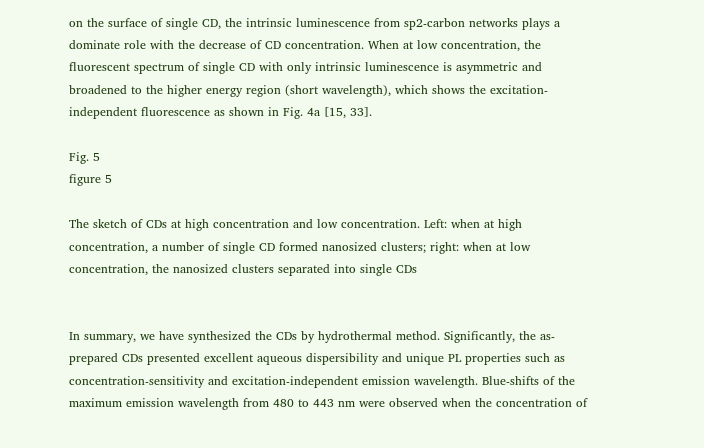on the surface of single CD, the intrinsic luminescence from sp2-carbon networks plays a dominate role with the decrease of CD concentration. When at low concentration, the fluorescent spectrum of single CD with only intrinsic luminescence is asymmetric and broadened to the higher energy region (short wavelength), which shows the excitation-independent fluorescence as shown in Fig. 4a [15, 33].

Fig. 5
figure 5

The sketch of CDs at high concentration and low concentration. Left: when at high concentration, a number of single CD formed nanosized clusters; right: when at low concentration, the nanosized clusters separated into single CDs


In summary, we have synthesized the CDs by hydrothermal method. Significantly, the as-prepared CDs presented excellent aqueous dispersibility and unique PL properties such as concentration-sensitivity and excitation-independent emission wavelength. Blue-shifts of the maximum emission wavelength from 480 to 443 nm were observed when the concentration of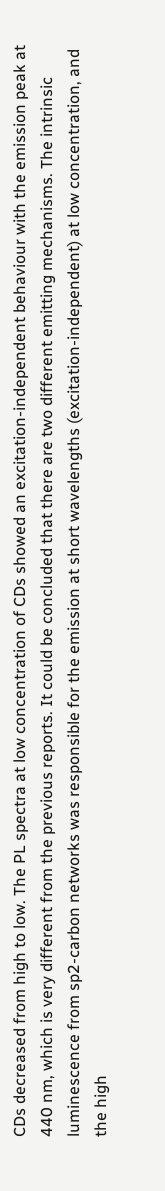CDs decreased from high to low. The PL spectra at low concentration of CDs showed an excitation-independent behaviour with the emission peak at 440 nm, which is very different from the previous reports. It could be concluded that there are two different emitting mechanisms. The intrinsic luminescence from sp2-carbon networks was responsible for the emission at short wavelengths (excitation-independent) at low concentration, and the high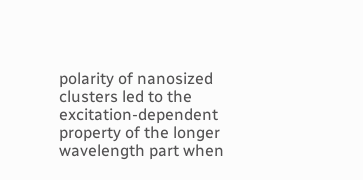polarity of nanosized clusters led to the excitation-dependent property of the longer wavelength part when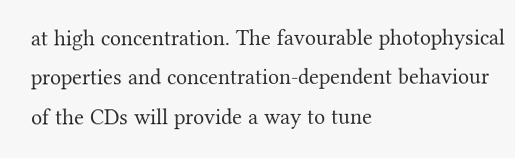at high concentration. The favourable photophysical properties and concentration-dependent behaviour of the CDs will provide a way to tune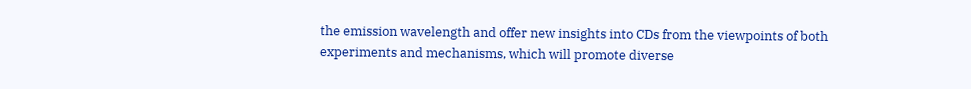the emission wavelength and offer new insights into CDs from the viewpoints of both experiments and mechanisms, which will promote diverse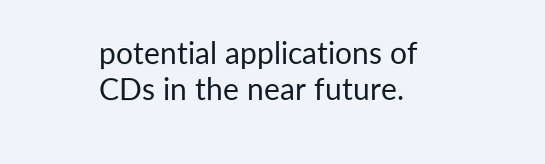potential applications of CDs in the near future.